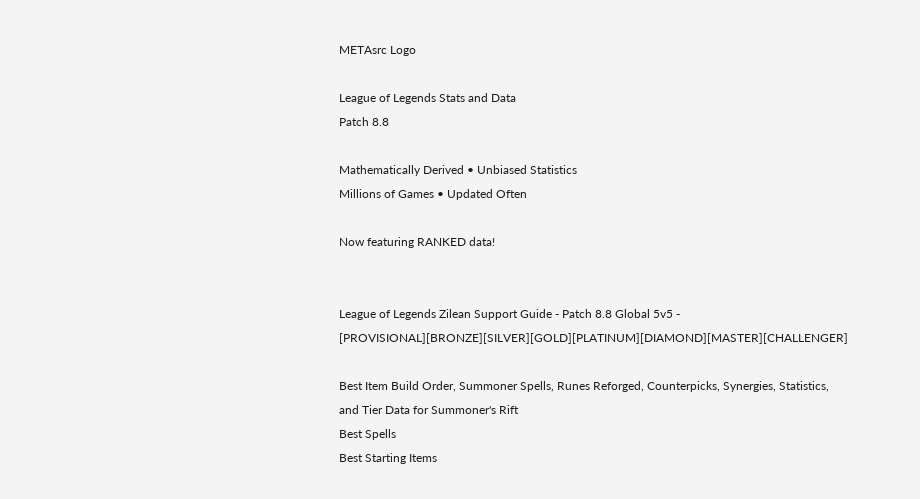METAsrc Logo

League of Legends Stats and Data
Patch 8.8

Mathematically Derived • Unbiased Statistics
Millions of Games • Updated Often

Now featuring RANKED data!


League of Legends Zilean Support Guide - Patch 8.8 Global 5v5 - [PROVISIONAL][BRONZE][SILVER][GOLD][PLATINUM][DIAMOND][MASTER][CHALLENGER]

Best Item Build Order, Summoner Spells, Runes Reforged, Counterpicks, Synergies, Statistics, and Tier Data for Summoner's Rift
Best Spells
Best Starting Items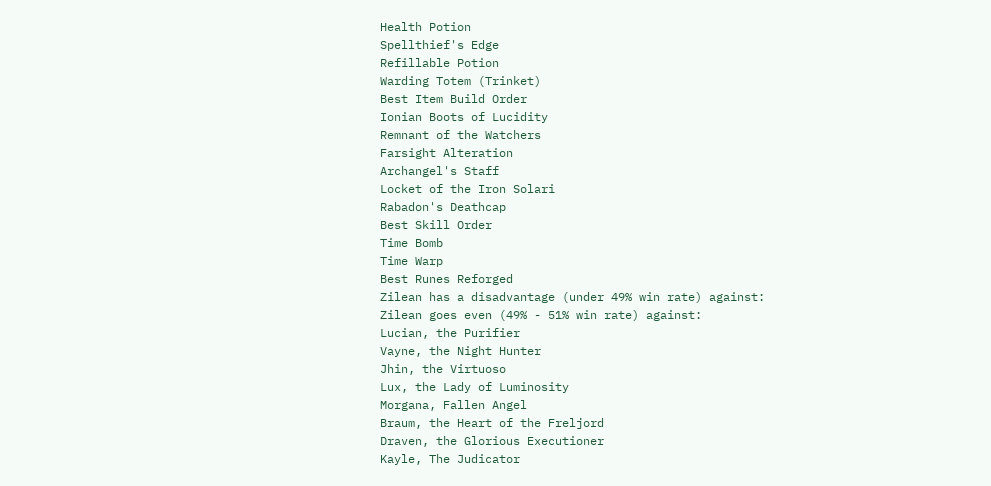Health Potion
Spellthief's Edge
Refillable Potion
Warding Totem (Trinket)
Best Item Build Order
Ionian Boots of Lucidity
Remnant of the Watchers
Farsight Alteration
Archangel's Staff
Locket of the Iron Solari
Rabadon's Deathcap
Best Skill Order
Time Bomb
Time Warp
Best Runes Reforged
Zilean has a disadvantage (under 49% win rate) against:
Zilean goes even (49% - 51% win rate) against:
Lucian, the Purifier
Vayne, the Night Hunter
Jhin, the Virtuoso
Lux, the Lady of Luminosity
Morgana, Fallen Angel
Braum, the Heart of the Freljord
Draven, the Glorious Executioner
Kayle, The Judicator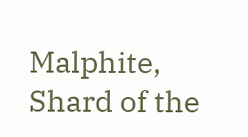Malphite, Shard of the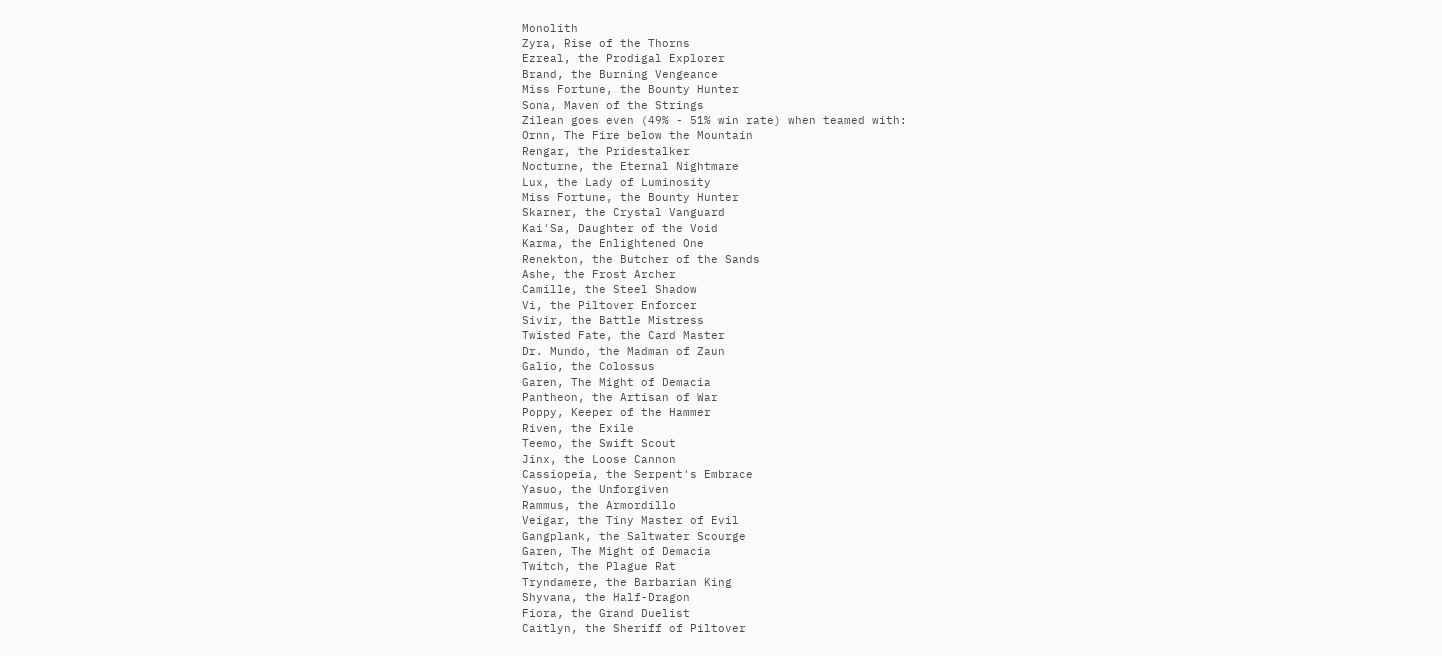Monolith
Zyra, Rise of the Thorns
Ezreal, the Prodigal Explorer
Brand, the Burning Vengeance
Miss Fortune, the Bounty Hunter
Sona, Maven of the Strings
Zilean goes even (49% - 51% win rate) when teamed with:
Ornn, The Fire below the Mountain
Rengar, the Pridestalker
Nocturne, the Eternal Nightmare
Lux, the Lady of Luminosity
Miss Fortune, the Bounty Hunter
Skarner, the Crystal Vanguard
Kai'Sa, Daughter of the Void
Karma, the Enlightened One
Renekton, the Butcher of the Sands
Ashe, the Frost Archer
Camille, the Steel Shadow
Vi, the Piltover Enforcer
Sivir, the Battle Mistress
Twisted Fate, the Card Master
Dr. Mundo, the Madman of Zaun
Galio, the Colossus
Garen, The Might of Demacia
Pantheon, the Artisan of War
Poppy, Keeper of the Hammer
Riven, the Exile
Teemo, the Swift Scout
Jinx, the Loose Cannon
Cassiopeia, the Serpent's Embrace
Yasuo, the Unforgiven
Rammus, the Armordillo
Veigar, the Tiny Master of Evil
Gangplank, the Saltwater Scourge
Garen, The Might of Demacia
Twitch, the Plague Rat
Tryndamere, the Barbarian King
Shyvana, the Half-Dragon
Fiora, the Grand Duelist
Caitlyn, the Sheriff of Piltover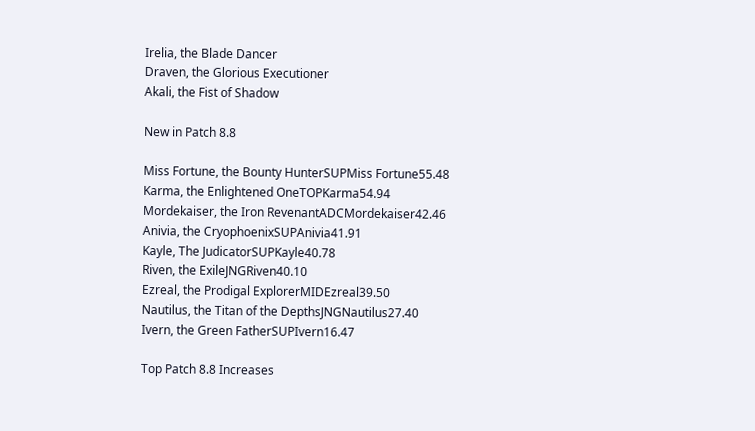Irelia, the Blade Dancer
Draven, the Glorious Executioner
Akali, the Fist of Shadow

New in Patch 8.8

Miss Fortune, the Bounty HunterSUPMiss Fortune55.48
Karma, the Enlightened OneTOPKarma54.94
Mordekaiser, the Iron RevenantADCMordekaiser42.46
Anivia, the CryophoenixSUPAnivia41.91
Kayle, The JudicatorSUPKayle40.78
Riven, the ExileJNGRiven40.10
Ezreal, the Prodigal ExplorerMIDEzreal39.50
Nautilus, the Titan of the DepthsJNGNautilus27.40
Ivern, the Green FatherSUPIvern16.47

Top Patch 8.8 Increases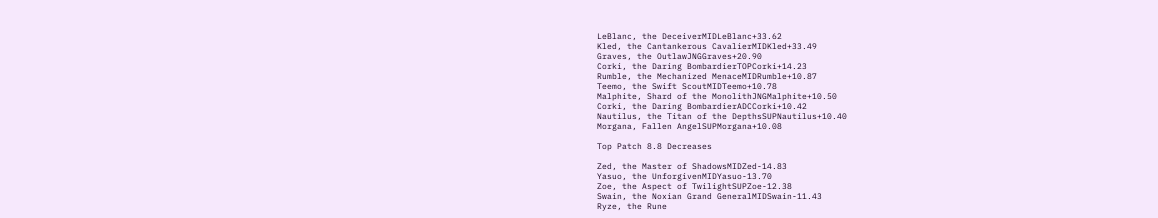LeBlanc, the DeceiverMIDLeBlanc+33.62
Kled, the Cantankerous CavalierMIDKled+33.49
Graves, the OutlawJNGGraves+20.90
Corki, the Daring BombardierTOPCorki+14.23
Rumble, the Mechanized MenaceMIDRumble+10.87
Teemo, the Swift ScoutMIDTeemo+10.78
Malphite, Shard of the MonolithJNGMalphite+10.50
Corki, the Daring BombardierADCCorki+10.42
Nautilus, the Titan of the DepthsSUPNautilus+10.40
Morgana, Fallen AngelSUPMorgana+10.08

Top Patch 8.8 Decreases

Zed, the Master of ShadowsMIDZed-14.83
Yasuo, the UnforgivenMIDYasuo-13.70
Zoe, the Aspect of TwilightSUPZoe-12.38
Swain, the Noxian Grand GeneralMIDSwain-11.43
Ryze, the Rune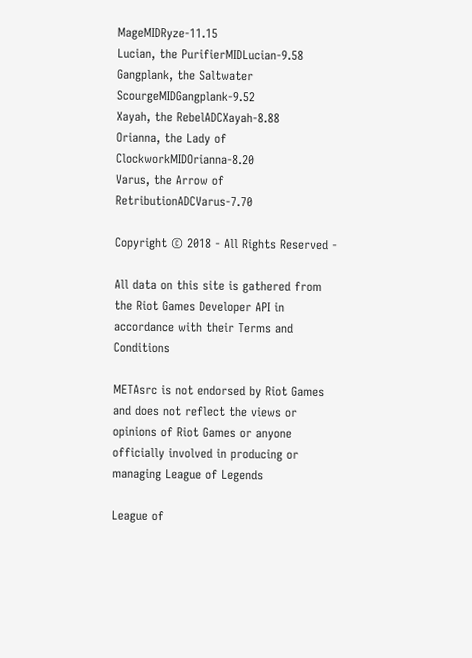MageMIDRyze-11.15
Lucian, the PurifierMIDLucian-9.58
Gangplank, the Saltwater ScourgeMIDGangplank-9.52
Xayah, the RebelADCXayah-8.88
Orianna, the Lady of ClockworkMIDOrianna-8.20
Varus, the Arrow of RetributionADCVarus-7.70

Copyright © 2018 - All Rights Reserved -

All data on this site is gathered from the Riot Games Developer API in accordance with their Terms and Conditions

METAsrc is not endorsed by Riot Games and does not reflect the views or opinions of Riot Games or anyone officially involved in producing or managing League of Legends

League of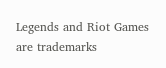Legends and Riot Games are trademarks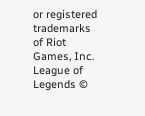or registered trademarks of Riot Games, Inc. League of Legends ©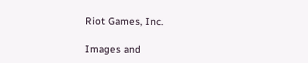Riot Games, Inc.

Images and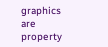graphics are property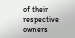of their respective owners